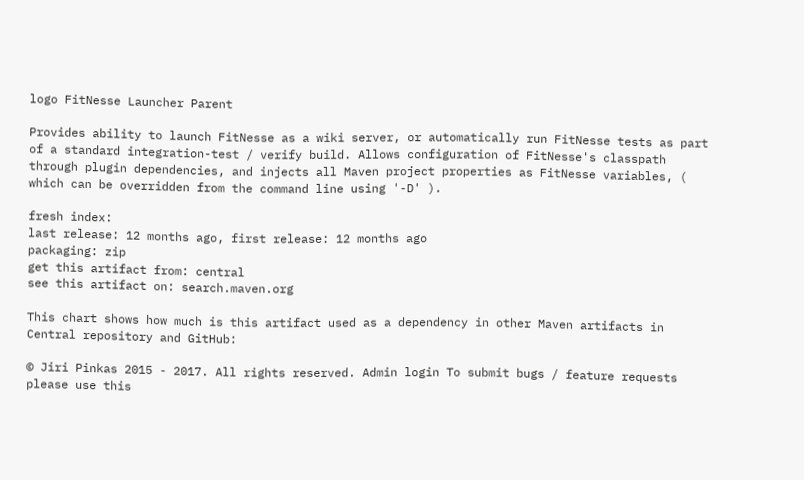logo FitNesse Launcher Parent

Provides ability to launch FitNesse as a wiki server, or automatically run FitNesse tests as part of a standard integration-test / verify build. Allows configuration of FitNesse's classpath through plugin dependencies, and injects all Maven project properties as FitNesse variables, ( which can be overridden from the command line using '-D' ).

fresh index:
last release: 12 months ago, first release: 12 months ago
packaging: zip
get this artifact from: central
see this artifact on: search.maven.org

This chart shows how much is this artifact used as a dependency in other Maven artifacts in Central repository and GitHub:

© Jiri Pinkas 2015 - 2017. All rights reserved. Admin login To submit bugs / feature requests please use this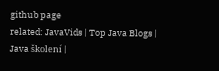github page
related: JavaVids | Top Java Blogs | Java školení |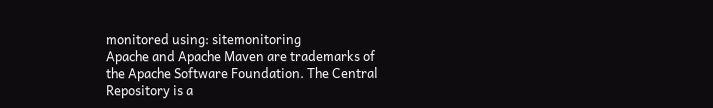monitored using: sitemonitoring
Apache and Apache Maven are trademarks of the Apache Software Foundation. The Central Repository is a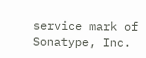service mark of Sonatype, Inc.